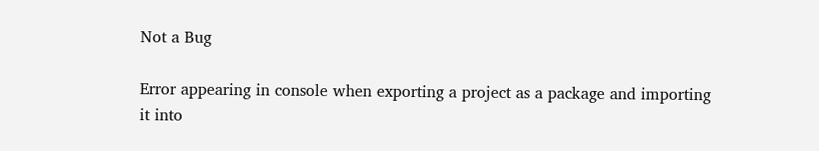Not a Bug

Error appearing in console when exporting a project as a package and importing it into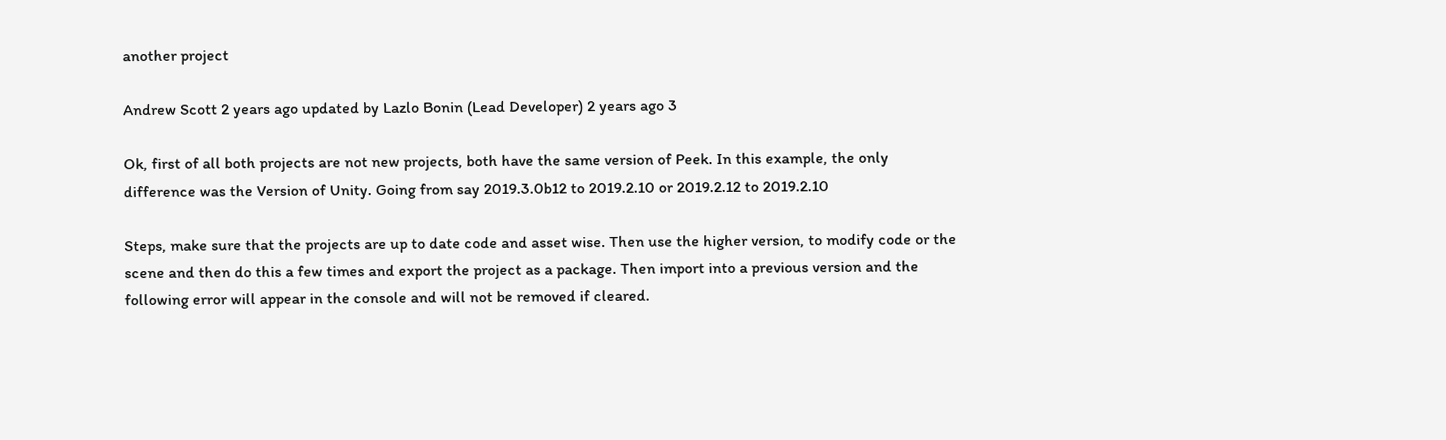another project

Andrew Scott 2 years ago updated by Lazlo Bonin (Lead Developer) 2 years ago 3

Ok, first of all both projects are not new projects, both have the same version of Peek. In this example, the only difference was the Version of Unity. Going from say 2019.3.0b12 to 2019.2.10 or 2019.2.12 to 2019.2.10

Steps, make sure that the projects are up to date code and asset wise. Then use the higher version, to modify code or the scene and then do this a few times and export the project as a package. Then import into a previous version and the following error will appear in the console and will not be removed if cleared.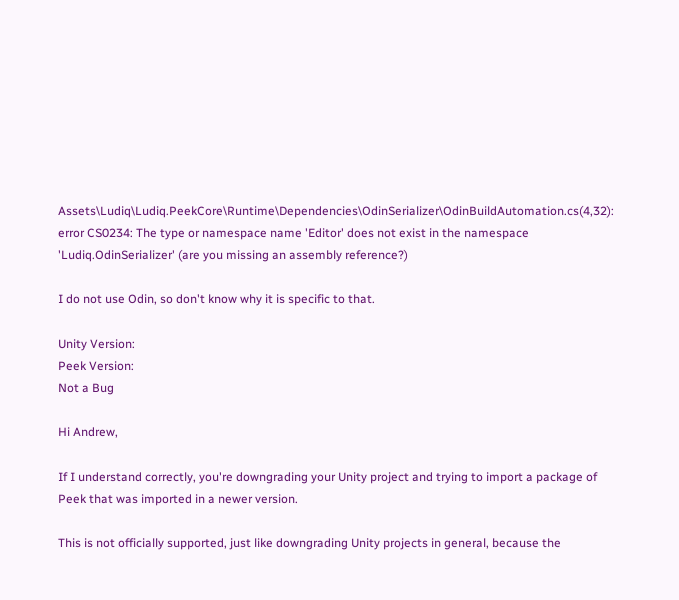Assets\Ludiq\Ludiq.PeekCore\Runtime\Dependencies\OdinSerializer\OdinBuildAutomation.cs(4,32): error CS0234: The type or namespace name 'Editor' does not exist in the namespace 'Ludiq.OdinSerializer' (are you missing an assembly reference?)

I do not use Odin, so don't know why it is specific to that.

Unity Version:
Peek Version:
Not a Bug

Hi Andrew,

If I understand correctly, you're downgrading your Unity project and trying to import a package of Peek that was imported in a newer version.

This is not officially supported, just like downgrading Unity projects in general, because the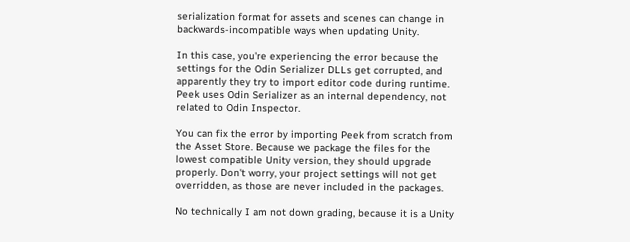serialization format for assets and scenes can change in backwards-incompatible ways when updating Unity.

In this case, you're experiencing the error because the settings for the Odin Serializer DLLs get corrupted, and apparently they try to import editor code during runtime. Peek uses Odin Serializer as an internal dependency, not related to Odin Inspector.

You can fix the error by importing Peek from scratch from the Asset Store. Because we package the files for the lowest compatible Unity version, they should upgrade properly. Don't worry, your project settings will not get overridden, as those are never included in the packages.

No technically I am not down grading, because it is a Unity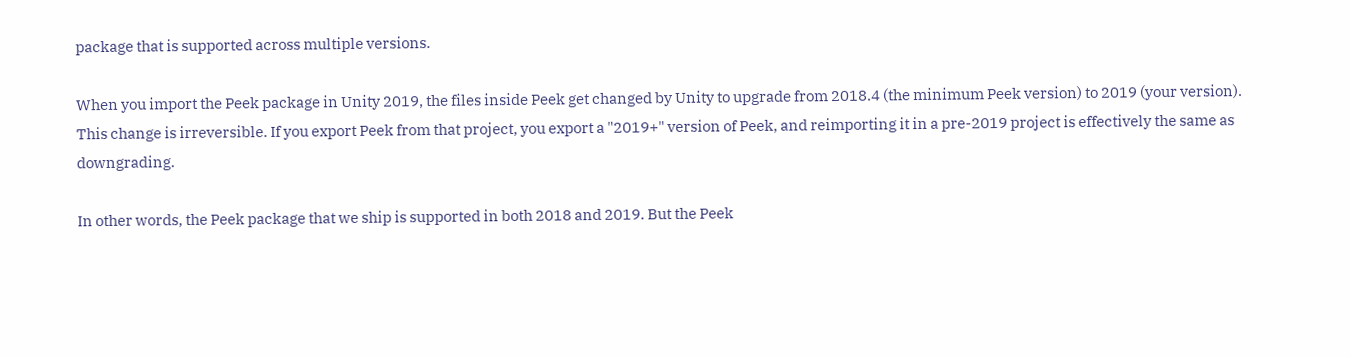package that is supported across multiple versions.

When you import the Peek package in Unity 2019, the files inside Peek get changed by Unity to upgrade from 2018.4 (the minimum Peek version) to 2019 (your version). This change is irreversible. If you export Peek from that project, you export a "2019+" version of Peek, and reimporting it in a pre-2019 project is effectively the same as downgrading.

In other words, the Peek package that we ship is supported in both 2018 and 2019. But the Peek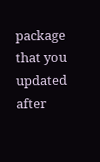package that you updated after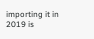importing it in 2019 is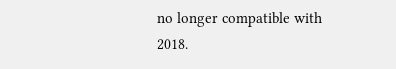no longer compatible with 2018.